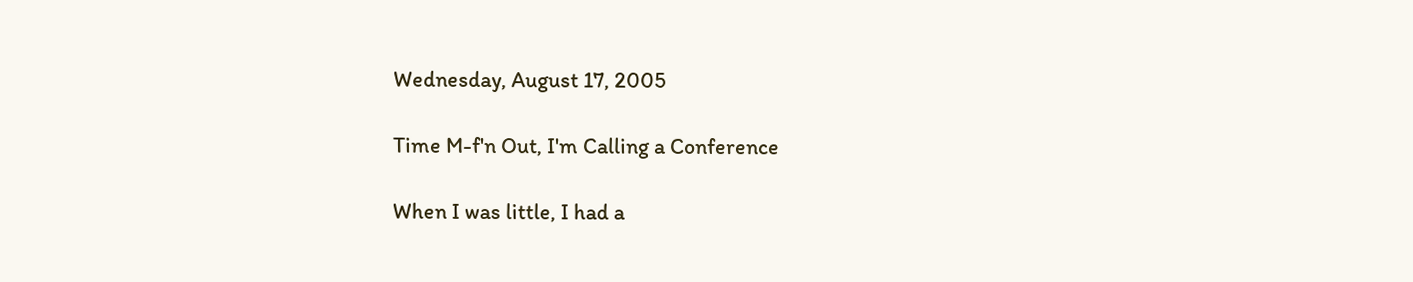Wednesday, August 17, 2005

Time M-f'n Out, I'm Calling a Conference

When I was little, I had a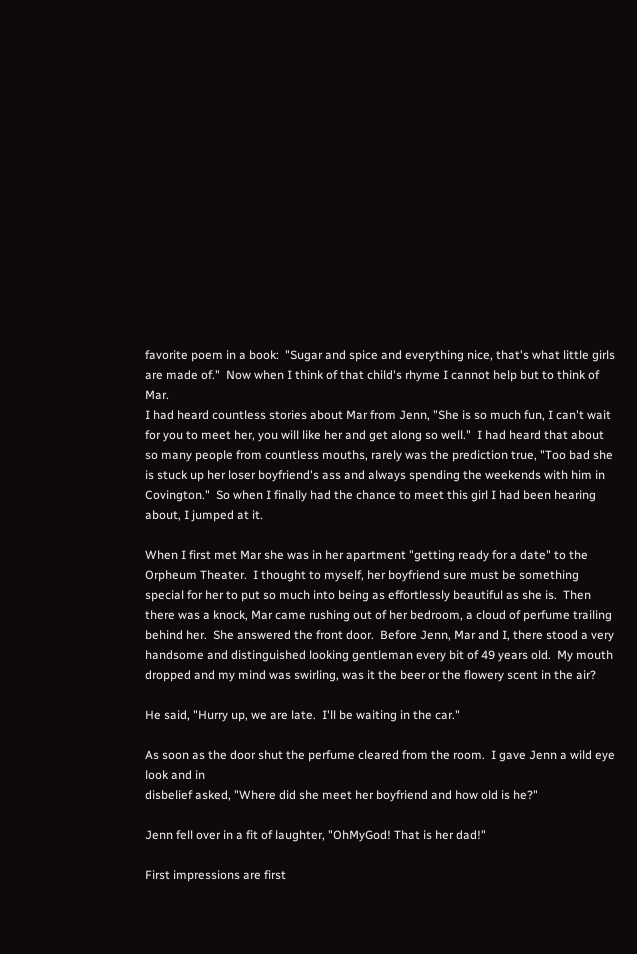favorite poem in a book:  "Sugar and spice and everything nice, that's what little girls are made of."  Now when I think of that child's rhyme I cannot help but to think of Mar.
I had heard countless stories about Mar from Jenn, "She is so much fun, I can't wait for you to meet her, you will like her and get along so well."  I had heard that about so many people from countless mouths, rarely was the prediction true, "Too bad she is stuck up her loser boyfriend's ass and always spending the weekends with him in Covington."  So when I finally had the chance to meet this girl I had been hearing about, I jumped at it.

When I first met Mar she was in her apartment "getting ready for a date" to the Orpheum Theater.  I thought to myself, her boyfriend sure must be something special for her to put so much into being as effortlessly beautiful as she is.  Then there was a knock, Mar came rushing out of her bedroom, a cloud of perfume trailing behind her.  She answered the front door.  Before Jenn, Mar and I, there stood a very handsome and distinguished looking gentleman every bit of 49 years old.  My mouth dropped and my mind was swirling, was it the beer or the flowery scent in the air?

He said, "Hurry up, we are late.  I'll be waiting in the car."

As soon as the door shut the perfume cleared from the room.  I gave Jenn a wild eye look and in
disbelief asked, "Where did she meet her boyfriend and how old is he?"

Jenn fell over in a fit of laughter, "OhMyGod! That is her dad!"

First impressions are first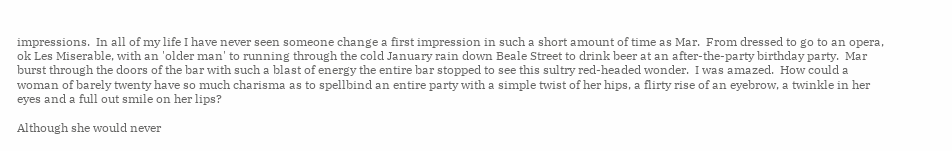impressions.  In all of my life I have never seen someone change a first impression in such a short amount of time as Mar.  From dressed to go to an opera, ok Les Miserable, with an 'older man' to running through the cold January rain down Beale Street to drink beer at an after-the-party birthday party.  Mar burst through the doors of the bar with such a blast of energy the entire bar stopped to see this sultry red-headed wonder.  I was amazed.  How could a woman of barely twenty have so much charisma as to spellbind an entire party with a simple twist of her hips, a flirty rise of an eyebrow, a twinkle in her eyes and a full out smile on her lips?

Although she would never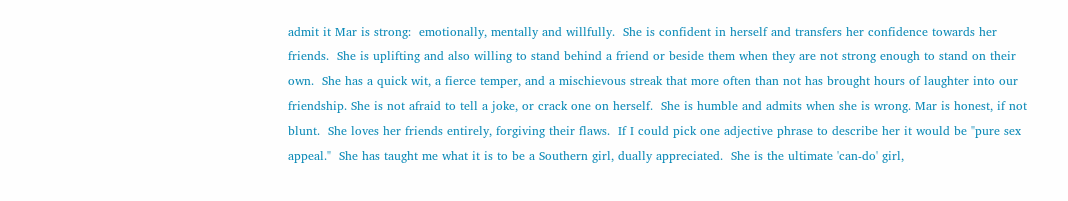admit it Mar is strong:  emotionally, mentally and willfully.  She is confident in herself and transfers her confidence towards her friends.  She is uplifting and also willing to stand behind a friend or beside them when they are not strong enough to stand on their own.  She has a quick wit, a fierce temper, and a mischievous streak that more often than not has brought hours of laughter into our friendship. She is not afraid to tell a joke, or crack one on herself.  She is humble and admits when she is wrong. Mar is honest, if not blunt.  She loves her friends entirely, forgiving their flaws.  If I could pick one adjective phrase to describe her it would be "pure sex appeal."  She has taught me what it is to be a Southern girl, dually appreciated.  She is the ultimate 'can-do' girl,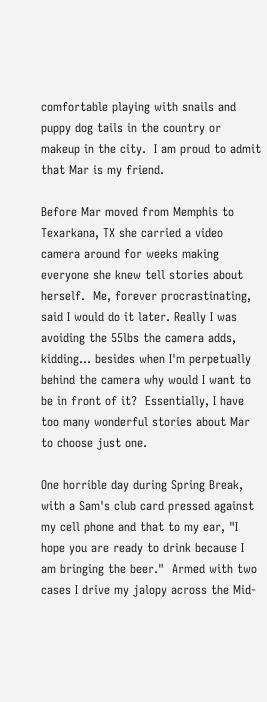comfortable playing with snails and puppy dog tails in the country or makeup in the city.  I am proud to admit that Mar is my friend.

Before Mar moved from Memphis to Texarkana, TX she carried a video camera around for weeks making everyone she knew tell stories about herself.  Me, forever procrastinating, said I would do it later. Really I was avoiding the 55lbs the camera adds, kidding... besides when I'm perpetually behind the camera why would I want to be in front of it?  Essentially, I have too many wonderful stories about Mar to choose just one.

One horrible day during Spring Break, with a Sam's club card pressed against my cell phone and that to my ear, "I hope you are ready to drink because I am bringing the beer."  Armed with two cases I drive my jalopy across the Mid-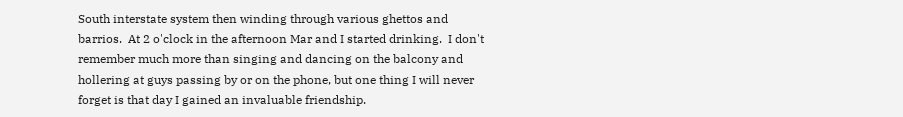South interstate system then winding through various ghettos and barrios.  At 2 o'clock in the afternoon Mar and I started drinking.  I don't remember much more than singing and dancing on the balcony and hollering at guys passing by or on the phone, but one thing I will never forget is that day I gained an invaluable friendship.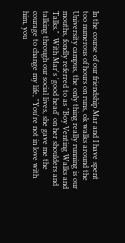In the course of our friendship Mar and I have spent too numerous of hours on runs, ok walks around the University campus, the only thing really running is our mouths, fondly referred to as "Boy Venting Walks and Talks."  With Mar's 'good head' on her shoulders and talking through our social lives, she gave me the courage to change my life, "You're not in love with him, you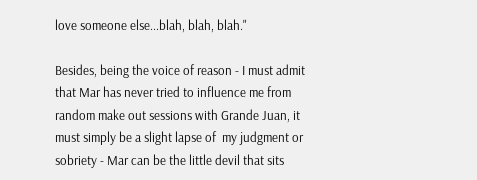love someone else...blah, blah, blah."

Besides, being the voice of reason - I must admit that Mar has never tried to influence me from random make out sessions with Grande Juan, it must simply be a slight lapse of  my judgment or sobriety - Mar can be the little devil that sits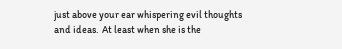just above your ear whispering evil thoughts and ideas.  At least when she is the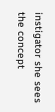instigator she sees the concept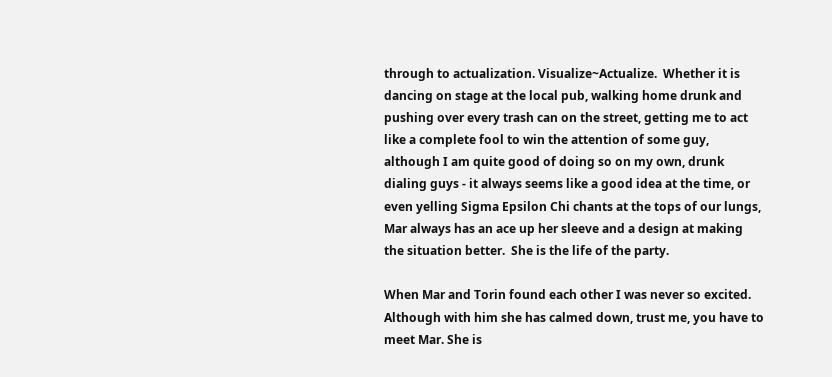through to actualization. Visualize~Actualize.  Whether it is dancing on stage at the local pub, walking home drunk and pushing over every trash can on the street, getting me to act like a complete fool to win the attention of some guy, although I am quite good of doing so on my own, drunk dialing guys - it always seems like a good idea at the time, or even yelling Sigma Epsilon Chi chants at the tops of our lungs, Mar always has an ace up her sleeve and a design at making the situation better.  She is the life of the party.

When Mar and Torin found each other I was never so excited.   Although with him she has calmed down, trust me, you have to meet Mar. She is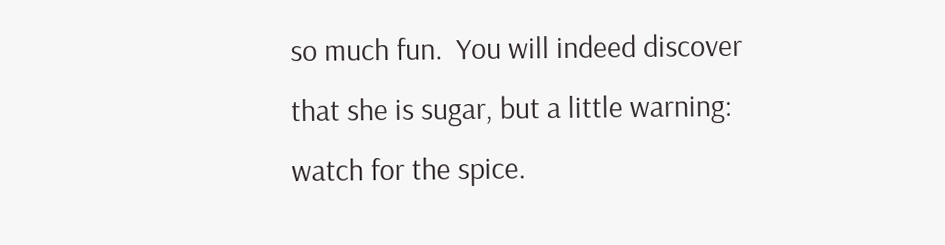so much fun.  You will indeed discover that she is sugar, but a little warning:  watch for the spice.